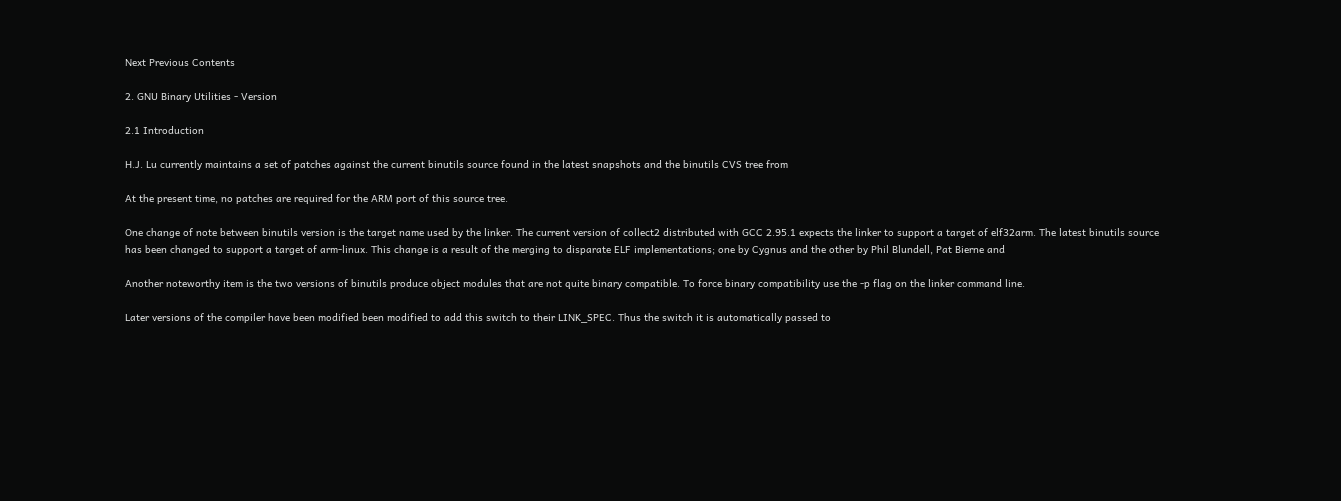Next Previous Contents

2. GNU Binary Utilities - Version

2.1 Introduction

H.J. Lu currently maintains a set of patches against the current binutils source found in the latest snapshots and the binutils CVS tree from

At the present time, no patches are required for the ARM port of this source tree.

One change of note between binutils version is the target name used by the linker. The current version of collect2 distributed with GCC 2.95.1 expects the linker to support a target of elf32arm. The latest binutils source has been changed to support a target of arm-linux. This change is a result of the merging to disparate ELF implementations; one by Cygnus and the other by Phil Blundell, Pat Bierne and

Another noteworthy item is the two versions of binutils produce object modules that are not quite binary compatible. To force binary compatibility use the -p flag on the linker command line.

Later versions of the compiler have been modified been modified to add this switch to their LINK_SPEC. Thus the switch it is automatically passed to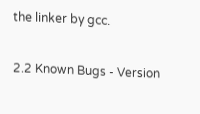the linker by gcc.

2.2 Known Bugs - Version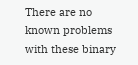There are no known problems with these binary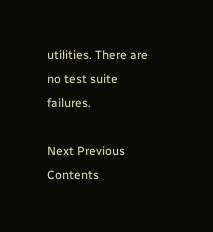utilities. There are no test suite failures.

Next Previous Contents